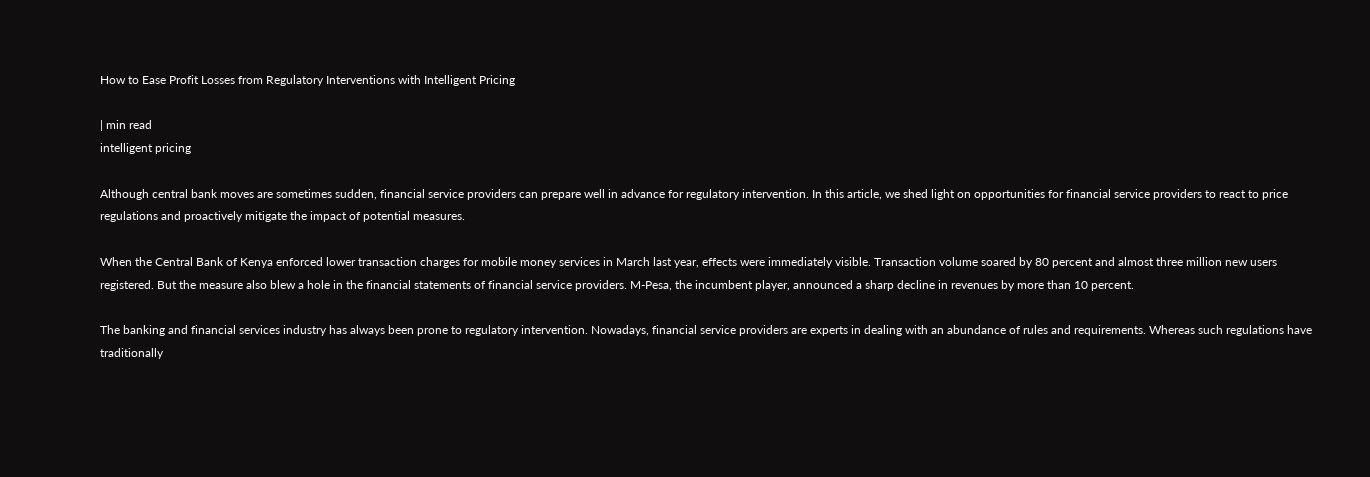How to Ease Profit Losses from Regulatory Interventions with Intelligent Pricing

| min read
intelligent pricing

Although central bank moves are sometimes sudden, financial service providers can prepare well in advance for regulatory intervention. In this article, we shed light on opportunities for financial service providers to react to price regulations and proactively mitigate the impact of potential measures.

When the Central Bank of Kenya enforced lower transaction charges for mobile money services in March last year, effects were immediately visible. Transaction volume soared by 80 percent and almost three million new users registered. But the measure also blew a hole in the financial statements of financial service providers. M-Pesa, the incumbent player, announced a sharp decline in revenues by more than 10 percent.

The banking and financial services industry has always been prone to regulatory intervention. Nowadays, financial service providers are experts in dealing with an abundance of rules and requirements. Whereas such regulations have traditionally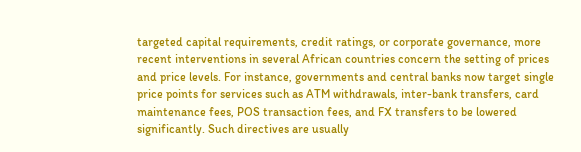targeted capital requirements, credit ratings, or corporate governance, more recent interventions in several African countries concern the setting of prices and price levels. For instance, governments and central banks now target single price points for services such as ATM withdrawals, inter-bank transfers, card maintenance fees, POS transaction fees, and FX transfers to be lowered significantly. Such directives are usually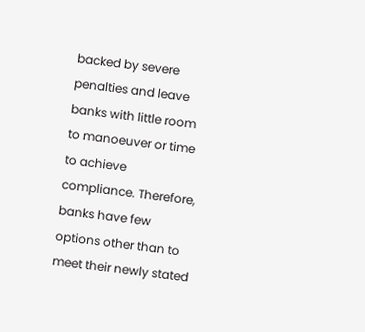backed by severe penalties and leave banks with little room to manoeuver or time to achieve compliance. Therefore, banks have few options other than to meet their newly stated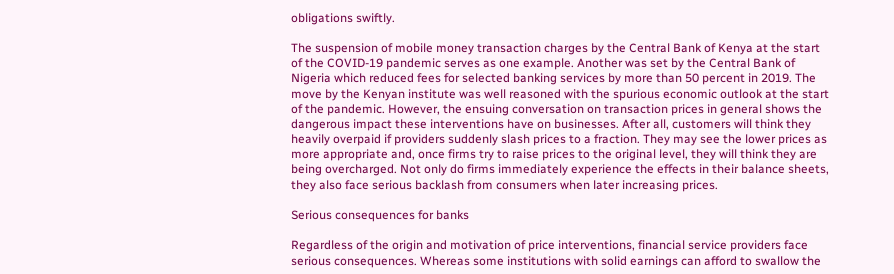obligations swiftly.

The suspension of mobile money transaction charges by the Central Bank of Kenya at the start of the COVID-19 pandemic serves as one example. Another was set by the Central Bank of Nigeria which reduced fees for selected banking services by more than 50 percent in 2019. The move by the Kenyan institute was well reasoned with the spurious economic outlook at the start of the pandemic. However, the ensuing conversation on transaction prices in general shows the dangerous impact these interventions have on businesses. After all, customers will think they heavily overpaid if providers suddenly slash prices to a fraction. They may see the lower prices as more appropriate and, once firms try to raise prices to the original level, they will think they are being overcharged. Not only do firms immediately experience the effects in their balance sheets, they also face serious backlash from consumers when later increasing prices.

Serious consequences for banks

Regardless of the origin and motivation of price interventions, financial service providers face serious consequences. Whereas some institutions with solid earnings can afford to swallow the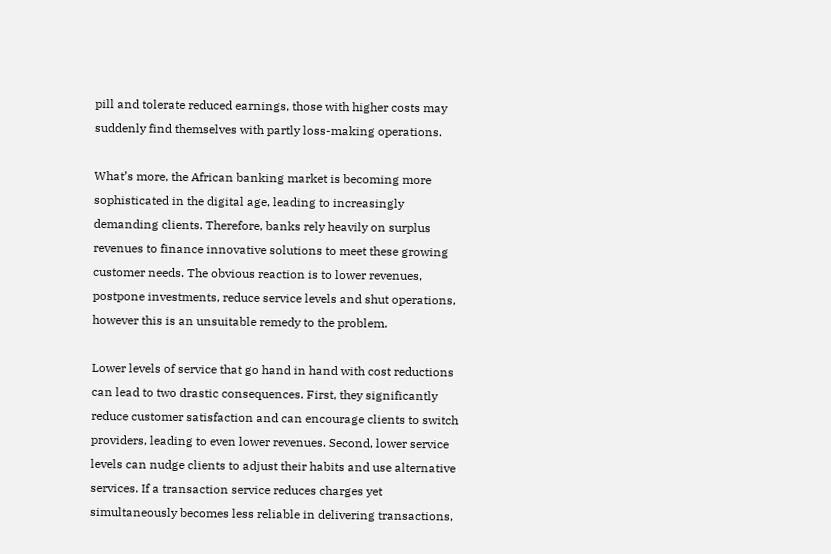pill and tolerate reduced earnings, those with higher costs may suddenly find themselves with partly loss-making operations.

What’s more, the African banking market is becoming more sophisticated in the digital age, leading to increasingly demanding clients. Therefore, banks rely heavily on surplus revenues to finance innovative solutions to meet these growing customer needs. The obvious reaction is to lower revenues, postpone investments, reduce service levels and shut operations, however this is an unsuitable remedy to the problem.

Lower levels of service that go hand in hand with cost reductions can lead to two drastic consequences. First, they significantly reduce customer satisfaction and can encourage clients to switch providers, leading to even lower revenues. Second, lower service levels can nudge clients to adjust their habits and use alternative services. If a transaction service reduces charges yet simultaneously becomes less reliable in delivering transactions,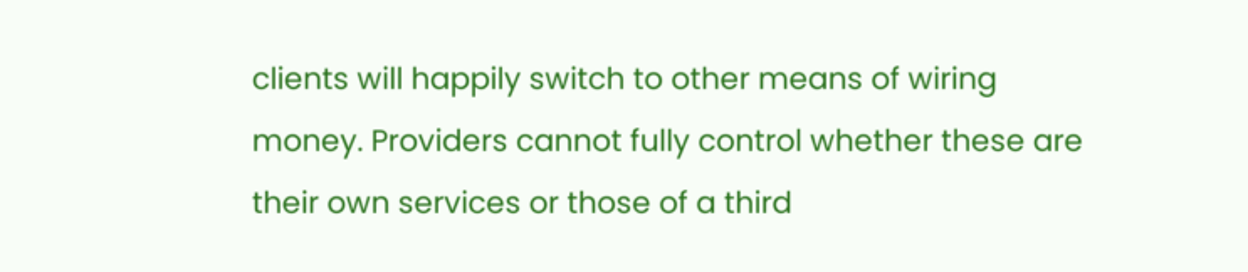clients will happily switch to other means of wiring money. Providers cannot fully control whether these are their own services or those of a third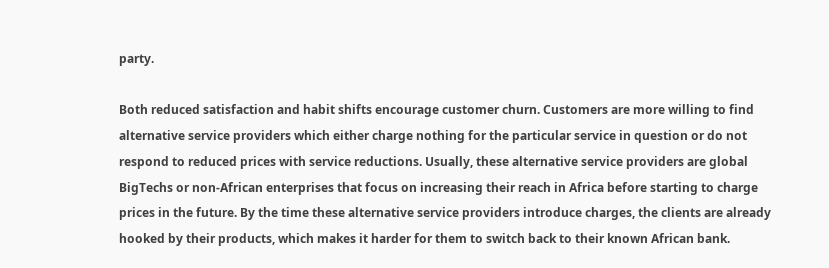party.

Both reduced satisfaction and habit shifts encourage customer churn. Customers are more willing to find alternative service providers which either charge nothing for the particular service in question or do not respond to reduced prices with service reductions. Usually, these alternative service providers are global BigTechs or non-African enterprises that focus on increasing their reach in Africa before starting to charge prices in the future. By the time these alternative service providers introduce charges, the clients are already hooked by their products, which makes it harder for them to switch back to their known African bank.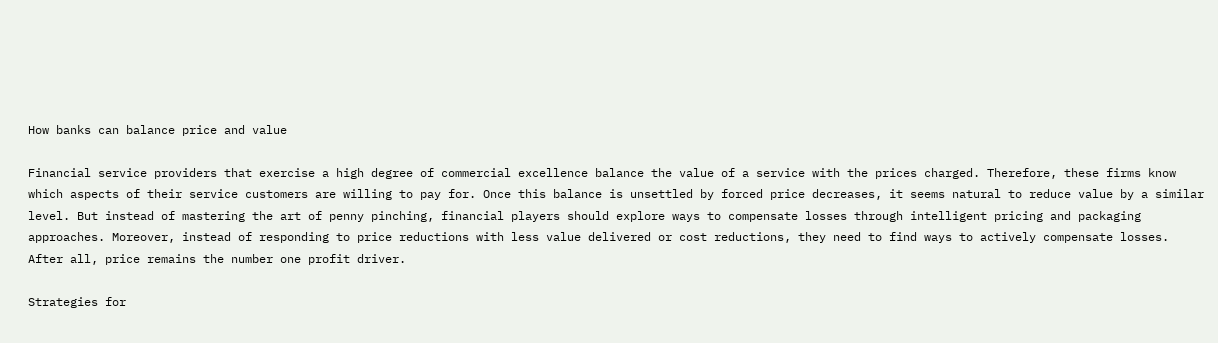How banks can balance price and value

Financial service providers that exercise a high degree of commercial excellence balance the value of a service with the prices charged. Therefore, these firms know which aspects of their service customers are willing to pay for. Once this balance is unsettled by forced price decreases, it seems natural to reduce value by a similar level. But instead of mastering the art of penny pinching, financial players should explore ways to compensate losses through intelligent pricing and packaging approaches. Moreover, instead of responding to price reductions with less value delivered or cost reductions, they need to find ways to actively compensate losses. After all, price remains the number one profit driver.

Strategies for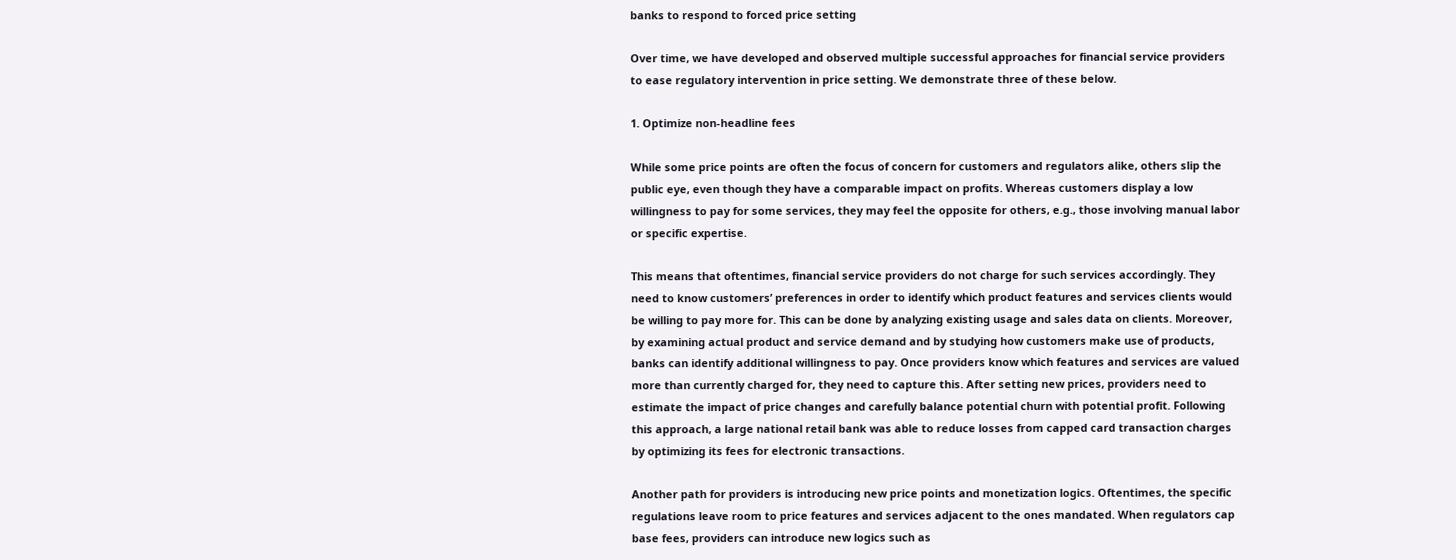banks to respond to forced price setting

Over time, we have developed and observed multiple successful approaches for financial service providers to ease regulatory intervention in price setting. We demonstrate three of these below.

1. Optimize non-headline fees

While some price points are often the focus of concern for customers and regulators alike, others slip the public eye, even though they have a comparable impact on profits. Whereas customers display a low willingness to pay for some services, they may feel the opposite for others, e.g., those involving manual labor or specific expertise.

This means that oftentimes, financial service providers do not charge for such services accordingly. They need to know customers’ preferences in order to identify which product features and services clients would be willing to pay more for. This can be done by analyzing existing usage and sales data on clients. Moreover, by examining actual product and service demand and by studying how customers make use of products, banks can identify additional willingness to pay. Once providers know which features and services are valued more than currently charged for, they need to capture this. After setting new prices, providers need to estimate the impact of price changes and carefully balance potential churn with potential profit. Following this approach, a large national retail bank was able to reduce losses from capped card transaction charges by optimizing its fees for electronic transactions.

Another path for providers is introducing new price points and monetization logics. Oftentimes, the specific regulations leave room to price features and services adjacent to the ones mandated. When regulators cap base fees, providers can introduce new logics such as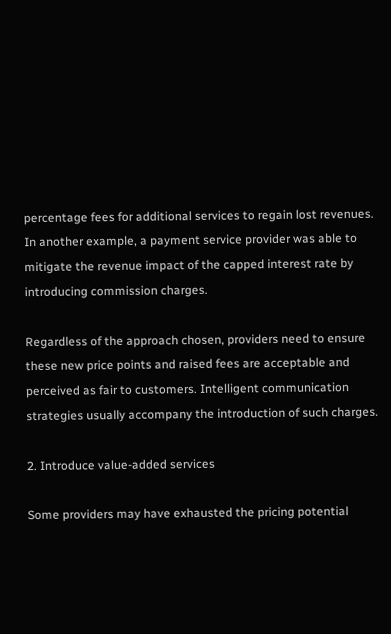percentage fees for additional services to regain lost revenues. In another example, a payment service provider was able to mitigate the revenue impact of the capped interest rate by introducing commission charges.

Regardless of the approach chosen, providers need to ensure these new price points and raised fees are acceptable and perceived as fair to customers. Intelligent communication strategies usually accompany the introduction of such charges.

2. Introduce value-added services

Some providers may have exhausted the pricing potential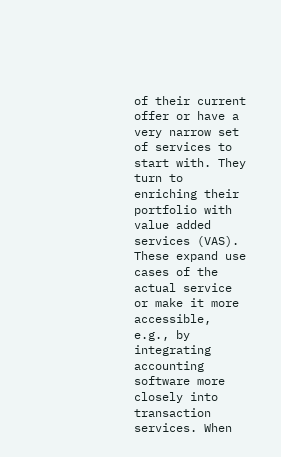of their current offer or have a very narrow set of services to start with. They turn to enriching their portfolio with value added services (VAS). These expand use cases of the actual service or make it more accessible, e.g., by integrating accounting software more closely into transaction services. When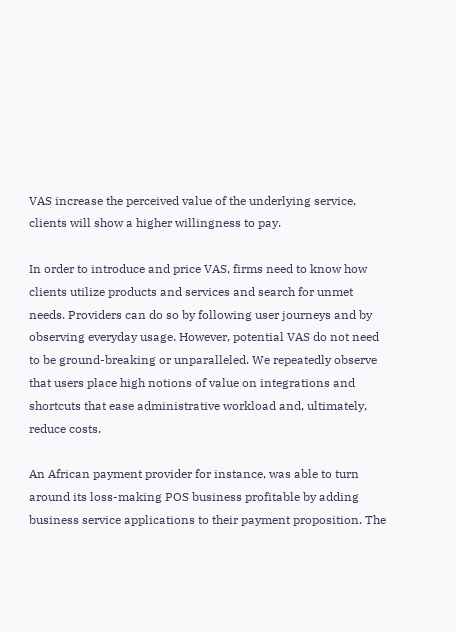VAS increase the perceived value of the underlying service, clients will show a higher willingness to pay.

In order to introduce and price VAS, firms need to know how clients utilize products and services and search for unmet needs. Providers can do so by following user journeys and by observing everyday usage. However, potential VAS do not need to be ground-breaking or unparalleled. We repeatedly observe that users place high notions of value on integrations and shortcuts that ease administrative workload and, ultimately, reduce costs.

An African payment provider for instance, was able to turn around its loss-making POS business profitable by adding business service applications to their payment proposition. The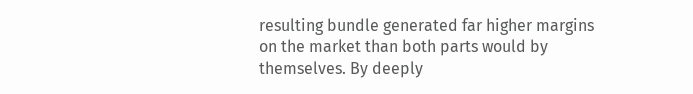resulting bundle generated far higher margins on the market than both parts would by themselves. By deeply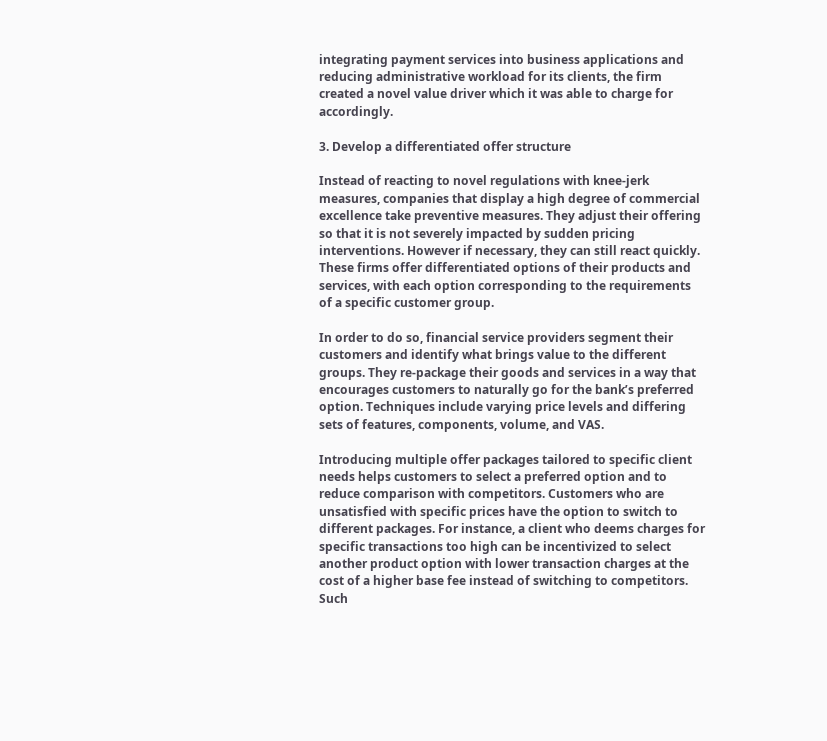integrating payment services into business applications and reducing administrative workload for its clients, the firm created a novel value driver which it was able to charge for accordingly.

3. Develop a differentiated offer structure

Instead of reacting to novel regulations with knee-jerk measures, companies that display a high degree of commercial excellence take preventive measures. They adjust their offering so that it is not severely impacted by sudden pricing interventions. However if necessary, they can still react quickly. These firms offer differentiated options of their products and services, with each option corresponding to the requirements of a specific customer group.

In order to do so, financial service providers segment their customers and identify what brings value to the different groups. They re-package their goods and services in a way that encourages customers to naturally go for the bank’s preferred option. Techniques include varying price levels and differing sets of features, components, volume, and VAS.

Introducing multiple offer packages tailored to specific client needs helps customers to select a preferred option and to reduce comparison with competitors. Customers who are unsatisfied with specific prices have the option to switch to different packages. For instance, a client who deems charges for specific transactions too high can be incentivized to select another product option with lower transaction charges at the cost of a higher base fee instead of switching to competitors. Such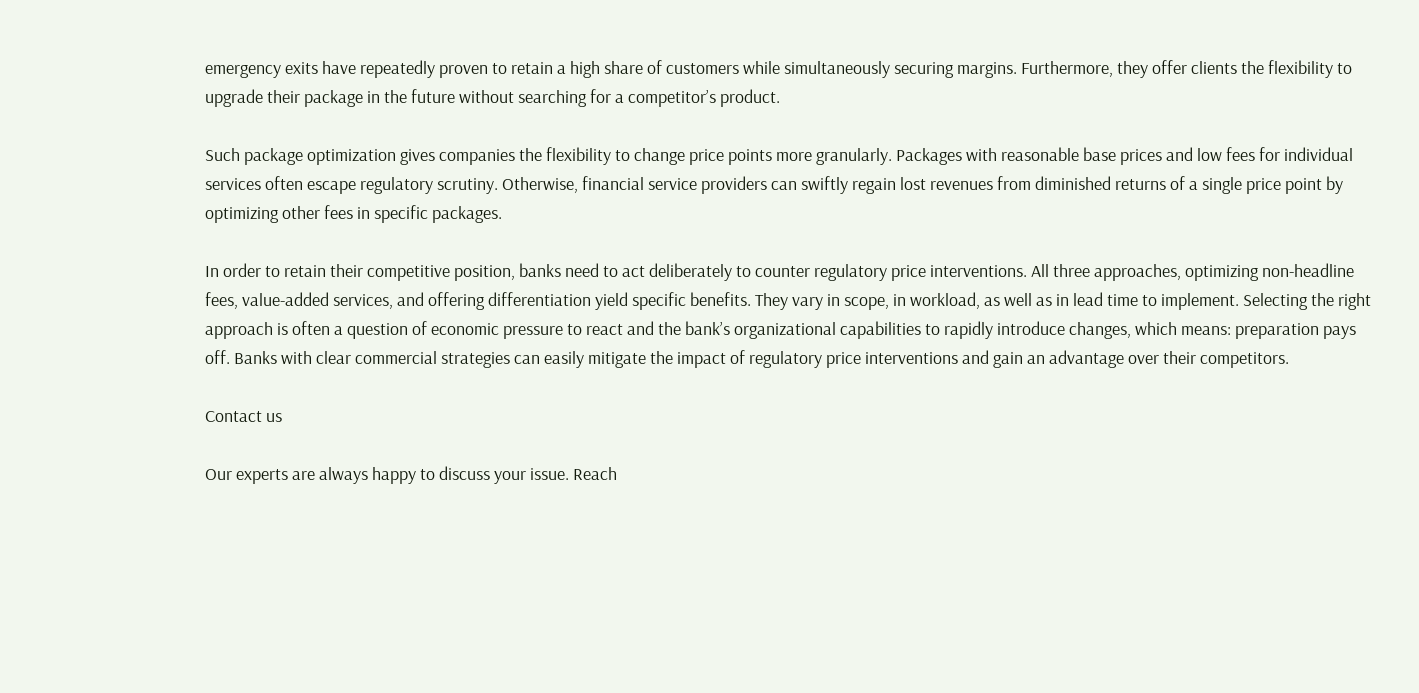emergency exits have repeatedly proven to retain a high share of customers while simultaneously securing margins. Furthermore, they offer clients the flexibility to upgrade their package in the future without searching for a competitor’s product.

Such package optimization gives companies the flexibility to change price points more granularly. Packages with reasonable base prices and low fees for individual services often escape regulatory scrutiny. Otherwise, financial service providers can swiftly regain lost revenues from diminished returns of a single price point by optimizing other fees in specific packages.

In order to retain their competitive position, banks need to act deliberately to counter regulatory price interventions. All three approaches, optimizing non-headline fees, value-added services, and offering differentiation yield specific benefits. They vary in scope, in workload, as well as in lead time to implement. Selecting the right approach is often a question of economic pressure to react and the bank’s organizational capabilities to rapidly introduce changes, which means: preparation pays off. Banks with clear commercial strategies can easily mitigate the impact of regulatory price interventions and gain an advantage over their competitors.

Contact us

Our experts are always happy to discuss your issue. Reach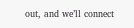out, and we’ll connect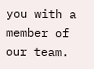you with a member of our team.